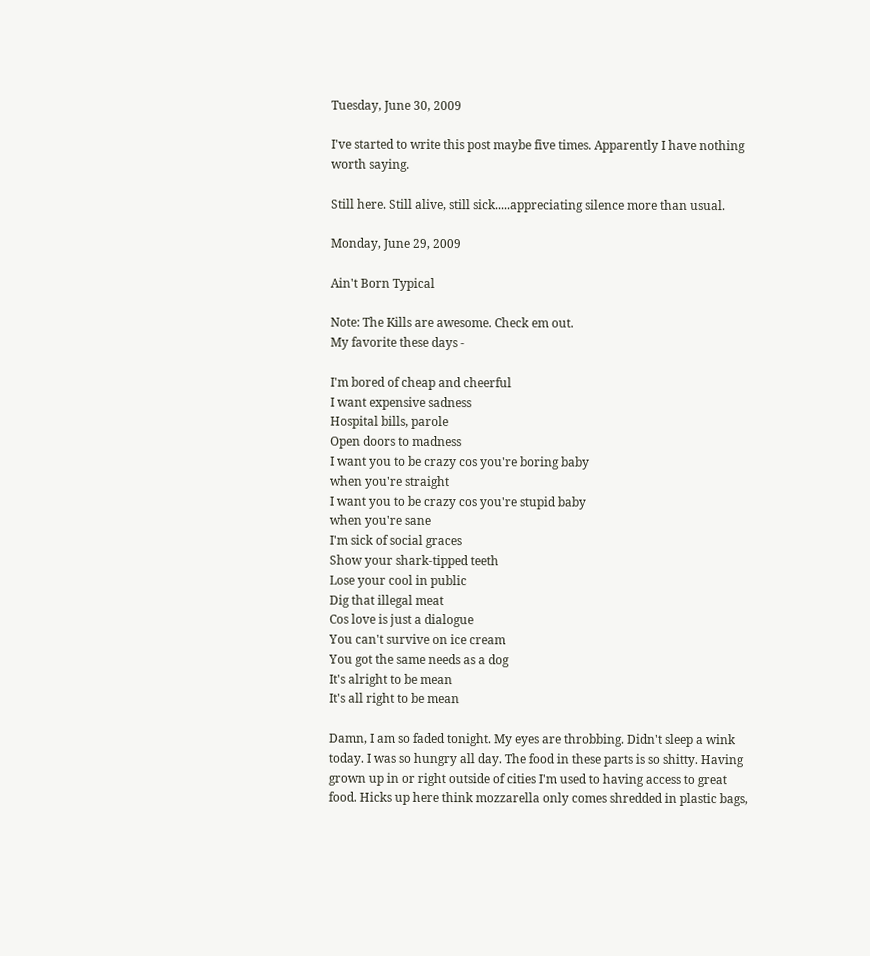Tuesday, June 30, 2009

I've started to write this post maybe five times. Apparently I have nothing worth saying.

Still here. Still alive, still sick.....appreciating silence more than usual.

Monday, June 29, 2009

Ain't Born Typical

Note: The Kills are awesome. Check em out.
My favorite these days -

I'm bored of cheap and cheerful
I want expensive sadness
Hospital bills, parole
Open doors to madness
I want you to be crazy cos you're boring baby
when you're straight
I want you to be crazy cos you're stupid baby
when you're sane
I'm sick of social graces
Show your shark-tipped teeth
Lose your cool in public
Dig that illegal meat
Cos love is just a dialogue
You can't survive on ice cream
You got the same needs as a dog
It's alright to be mean
It's all right to be mean

Damn, I am so faded tonight. My eyes are throbbing. Didn't sleep a wink today. I was so hungry all day. The food in these parts is so shitty. Having grown up in or right outside of cities I'm used to having access to great food. Hicks up here think mozzarella only comes shredded in plastic bags,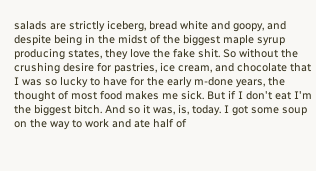salads are strictly iceberg, bread white and goopy, and despite being in the midst of the biggest maple syrup producing states, they love the fake shit. So without the crushing desire for pastries, ice cream, and chocolate that I was so lucky to have for the early m-done years, the thought of most food makes me sick. But if I don't eat I'm the biggest bitch. And so it was, is, today. I got some soup on the way to work and ate half of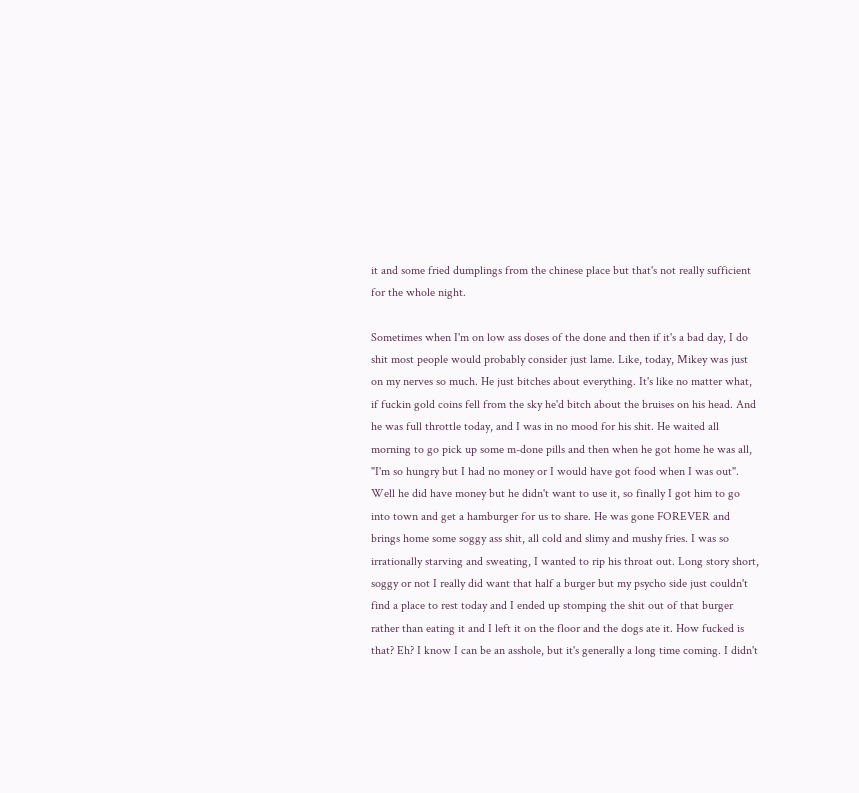it and some fried dumplings from the chinese place but that's not really sufficient for the whole night.

Sometimes when I'm on low ass doses of the done and then if it's a bad day, I do shit most people would probably consider just lame. Like, today, Mikey was just on my nerves so much. He just bitches about everything. It's like no matter what, if fuckin gold coins fell from the sky he'd bitch about the bruises on his head. And he was full throttle today, and I was in no mood for his shit. He waited all morning to go pick up some m-done pills and then when he got home he was all, "I'm so hungry but I had no money or I would have got food when I was out". Well he did have money but he didn't want to use it, so finally I got him to go into town and get a hamburger for us to share. He was gone FOREVER and brings home some soggy ass shit, all cold and slimy and mushy fries. I was so irrationally starving and sweating, I wanted to rip his throat out. Long story short, soggy or not I really did want that half a burger but my psycho side just couldn't find a place to rest today and I ended up stomping the shit out of that burger rather than eating it and I left it on the floor and the dogs ate it. How fucked is that? Eh? I know I can be an asshole, but it's generally a long time coming. I didn't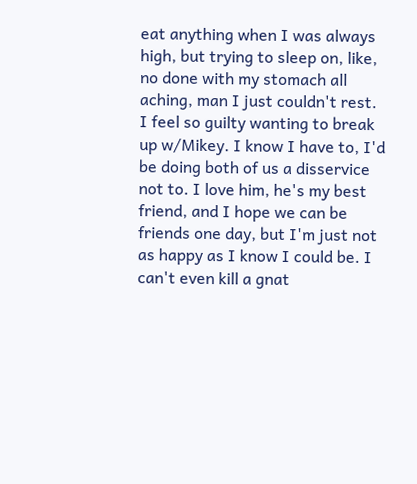eat anything when I was always high, but trying to sleep on, like, no done with my stomach all aching, man I just couldn't rest.
I feel so guilty wanting to break up w/Mikey. I know I have to, I'd be doing both of us a disservice not to. I love him, he's my best friend, and I hope we can be friends one day, but I'm just not as happy as I know I could be. I can't even kill a gnat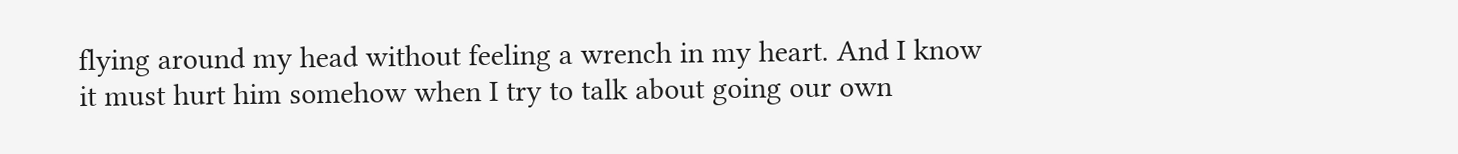flying around my head without feeling a wrench in my heart. And I know it must hurt him somehow when I try to talk about going our own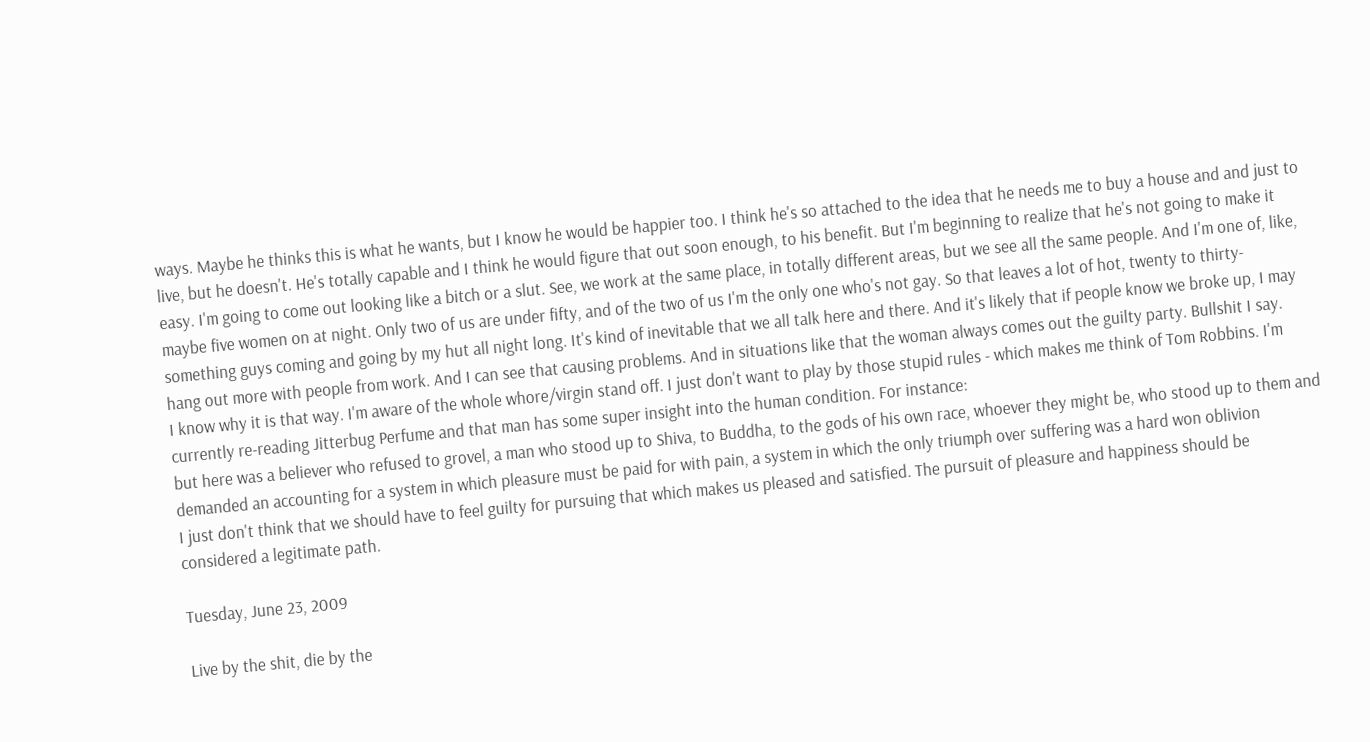ways. Maybe he thinks this is what he wants, but I know he would be happier too. I think he's so attached to the idea that he needs me to buy a house and and just to live, but he doesn't. He's totally capable and I think he would figure that out soon enough, to his benefit. But I'm beginning to realize that he's not going to make it easy. I'm going to come out looking like a bitch or a slut. See, we work at the same place, in totally different areas, but we see all the same people. And I'm one of, like, maybe five women on at night. Only two of us are under fifty, and of the two of us I'm the only one who's not gay. So that leaves a lot of hot, twenty to thirty-something guys coming and going by my hut all night long. It's kind of inevitable that we all talk here and there. And it's likely that if people know we broke up, I may hang out more with people from work. And I can see that causing problems. And in situations like that the woman always comes out the guilty party. Bullshit I say.
I know why it is that way. I'm aware of the whole whore/virgin stand off. I just don't want to play by those stupid rules - which makes me think of Tom Robbins. I'm currently re-reading Jitterbug Perfume and that man has some super insight into the human condition. For instance:
but here was a believer who refused to grovel, a man who stood up to Shiva, to Buddha, to the gods of his own race, whoever they might be, who stood up to them and demanded an accounting for a system in which pleasure must be paid for with pain, a system in which the only triumph over suffering was a hard won oblivion
I just don't think that we should have to feel guilty for pursuing that which makes us pleased and satisfied. The pursuit of pleasure and happiness should be considered a legitimate path.

Tuesday, June 23, 2009

Live by the shit, die by the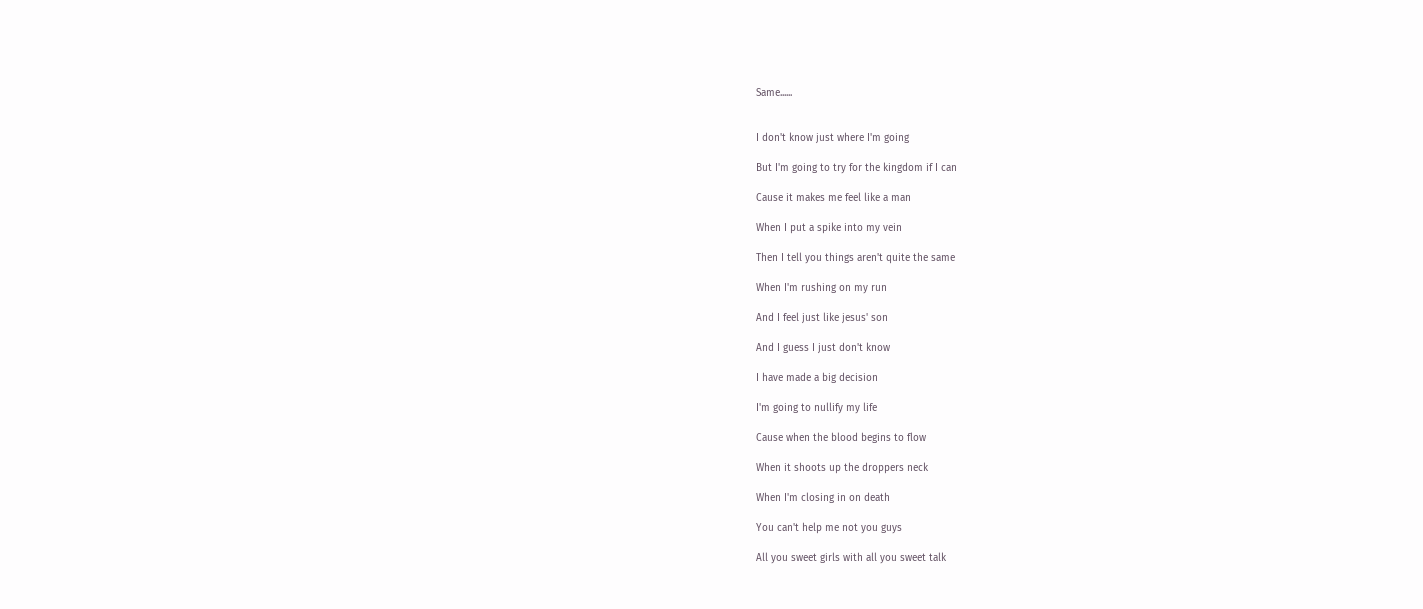Same......


I don't know just where I'm going

But I'm going to try for the kingdom if I can

Cause it makes me feel like a man

When I put a spike into my vein

Then I tell you things aren't quite the same

When I'm rushing on my run

And I feel just like jesus' son

And I guess I just don't know

I have made a big decision

I'm going to nullify my life

Cause when the blood begins to flow

When it shoots up the droppers neck

When I'm closing in on death

You can't help me not you guys

All you sweet girls with all you sweet talk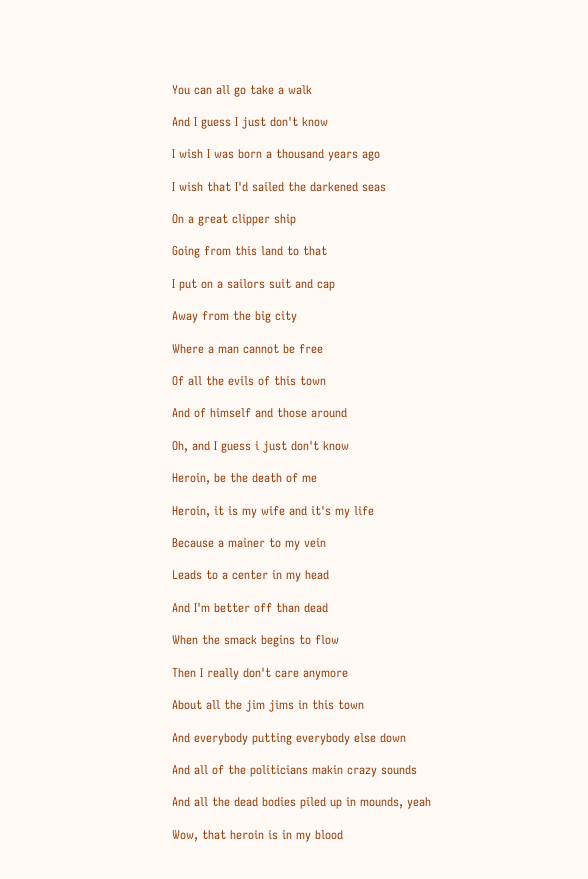You can all go take a walk

And I guess I just don't know

I wish I was born a thousand years ago

I wish that I'd sailed the darkened seas

On a great clipper ship

Going from this land to that

I put on a sailors suit and cap

Away from the big city

Where a man cannot be free

Of all the evils of this town

And of himself and those around

Oh, and I guess i just don't know

Heroin, be the death of me

Heroin, it is my wife and it's my life

Because a mainer to my vein

Leads to a center in my head

And I'm better off than dead

When the smack begins to flow

Then I really don't care anymore

About all the jim jims in this town

And everybody putting everybody else down

And all of the politicians makin crazy sounds

And all the dead bodies piled up in mounds, yeah

Wow, that heroin is in my blood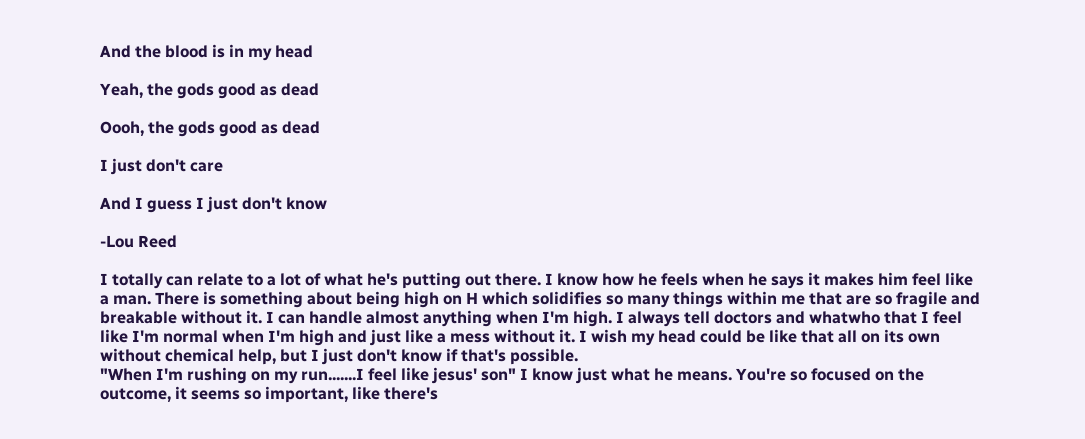And the blood is in my head

Yeah, the gods good as dead

Oooh, the gods good as dead

I just don't care

And I guess I just don't know

-Lou Reed

I totally can relate to a lot of what he's putting out there. I know how he feels when he says it makes him feel like a man. There is something about being high on H which solidifies so many things within me that are so fragile and breakable without it. I can handle almost anything when I'm high. I always tell doctors and whatwho that I feel like I'm normal when I'm high and just like a mess without it. I wish my head could be like that all on its own without chemical help, but I just don't know if that's possible.
"When I'm rushing on my run.......I feel like jesus' son" I know just what he means. You're so focused on the outcome, it seems so important, like there's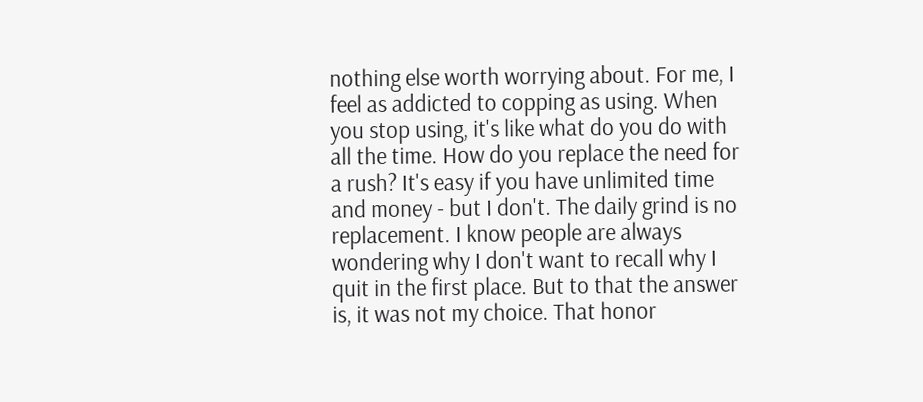nothing else worth worrying about. For me, I feel as addicted to copping as using. When you stop using, it's like what do you do with all the time. How do you replace the need for a rush? It's easy if you have unlimited time and money - but I don't. The daily grind is no replacement. I know people are always wondering why I don't want to recall why I quit in the first place. But to that the answer is, it was not my choice. That honor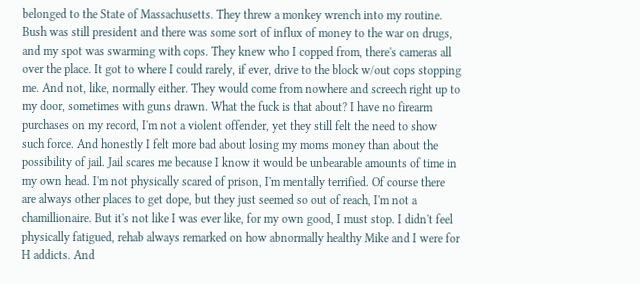belonged to the State of Massachusetts. They threw a monkey wrench into my routine. Bush was still president and there was some sort of influx of money to the war on drugs, and my spot was swarming with cops. They knew who I copped from, there's cameras all over the place. It got to where I could rarely, if ever, drive to the block w/out cops stopping me. And not, like, normally either. They would come from nowhere and screech right up to my door, sometimes with guns drawn. What the fuck is that about? I have no firearm purchases on my record, I'm not a violent offender, yet they still felt the need to show such force. And honestly I felt more bad about losing my moms money than about the possibility of jail. Jail scares me because I know it would be unbearable amounts of time in my own head. I'm not physically scared of prison, I'm mentally terrified. Of course there are always other places to get dope, but they just seemed so out of reach, I'm not a chamillionaire. But it's not like I was ever like, for my own good, I must stop. I didn't feel physically fatigued, rehab always remarked on how abnormally healthy Mike and I were for H addicts. And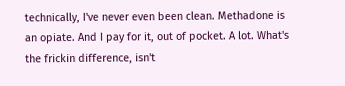technically, I've never even been clean. Methadone is an opiate. And I pay for it, out of pocket. A lot. What's the frickin difference, isn't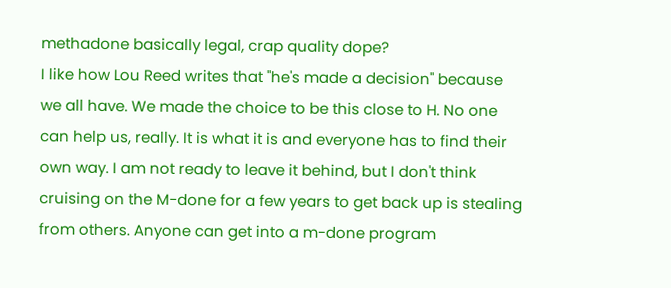methadone basically legal, crap quality dope?
I like how Lou Reed writes that "he's made a decision" because we all have. We made the choice to be this close to H. No one can help us, really. It is what it is and everyone has to find their own way. I am not ready to leave it behind, but I don't think cruising on the M-done for a few years to get back up is stealing from others. Anyone can get into a m-done program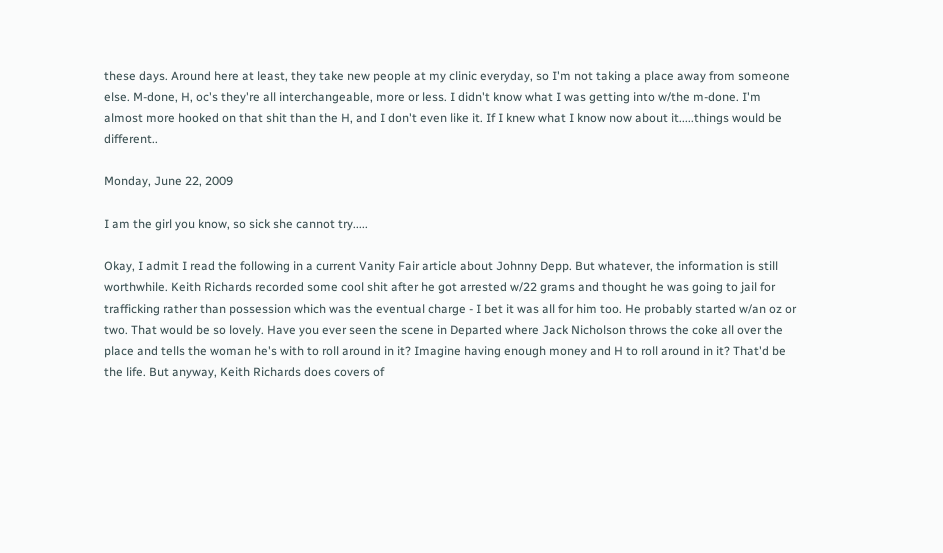these days. Around here at least, they take new people at my clinic everyday, so I'm not taking a place away from someone else. M-done, H, oc's they're all interchangeable, more or less. I didn't know what I was getting into w/the m-done. I'm almost more hooked on that shit than the H, and I don't even like it. If I knew what I know now about it.....things would be different..

Monday, June 22, 2009

I am the girl you know, so sick she cannot try.....

Okay, I admit I read the following in a current Vanity Fair article about Johnny Depp. But whatever, the information is still worthwhile. Keith Richards recorded some cool shit after he got arrested w/22 grams and thought he was going to jail for trafficking rather than possession which was the eventual charge - I bet it was all for him too. He probably started w/an oz or two. That would be so lovely. Have you ever seen the scene in Departed where Jack Nicholson throws the coke all over the place and tells the woman he's with to roll around in it? Imagine having enough money and H to roll around in it? That'd be the life. But anyway, Keith Richards does covers of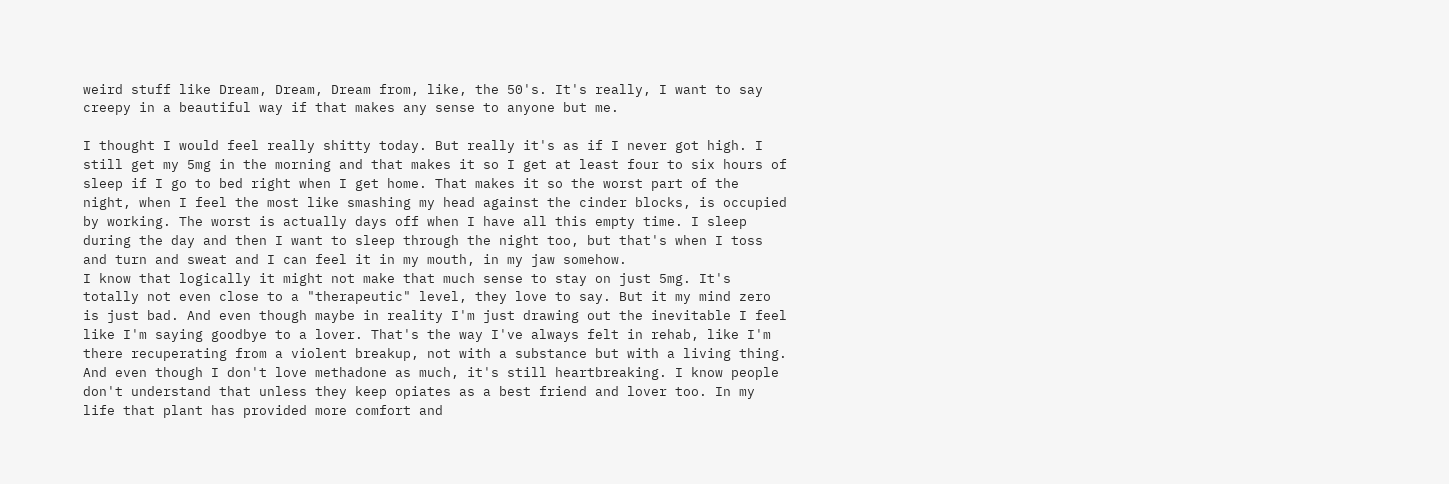weird stuff like Dream, Dream, Dream from, like, the 50's. It's really, I want to say creepy in a beautiful way if that makes any sense to anyone but me.

I thought I would feel really shitty today. But really it's as if I never got high. I still get my 5mg in the morning and that makes it so I get at least four to six hours of sleep if I go to bed right when I get home. That makes it so the worst part of the night, when I feel the most like smashing my head against the cinder blocks, is occupied by working. The worst is actually days off when I have all this empty time. I sleep during the day and then I want to sleep through the night too, but that's when I toss and turn and sweat and I can feel it in my mouth, in my jaw somehow.
I know that logically it might not make that much sense to stay on just 5mg. It's totally not even close to a "therapeutic" level, they love to say. But it my mind zero is just bad. And even though maybe in reality I'm just drawing out the inevitable I feel like I'm saying goodbye to a lover. That's the way I've always felt in rehab, like I'm there recuperating from a violent breakup, not with a substance but with a living thing. And even though I don't love methadone as much, it's still heartbreaking. I know people don't understand that unless they keep opiates as a best friend and lover too. In my life that plant has provided more comfort and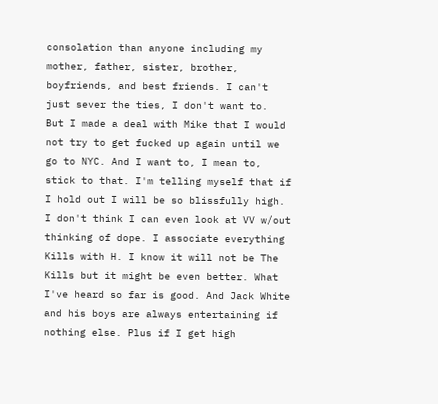consolation than anyone including my mother, father, sister, brother, boyfriends, and best friends. I can't just sever the ties, I don't want to.
But I made a deal with Mike that I would not try to get fucked up again until we go to NYC. And I want to, I mean to, stick to that. I'm telling myself that if I hold out I will be so blissfully high. I don't think I can even look at VV w/out thinking of dope. I associate everything Kills with H. I know it will not be The Kills but it might be even better. What I've heard so far is good. And Jack White and his boys are always entertaining if nothing else. Plus if I get high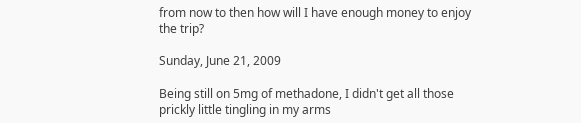from now to then how will I have enough money to enjoy the trip?

Sunday, June 21, 2009

Being still on 5mg of methadone, I didn't get all those prickly little tingling in my arms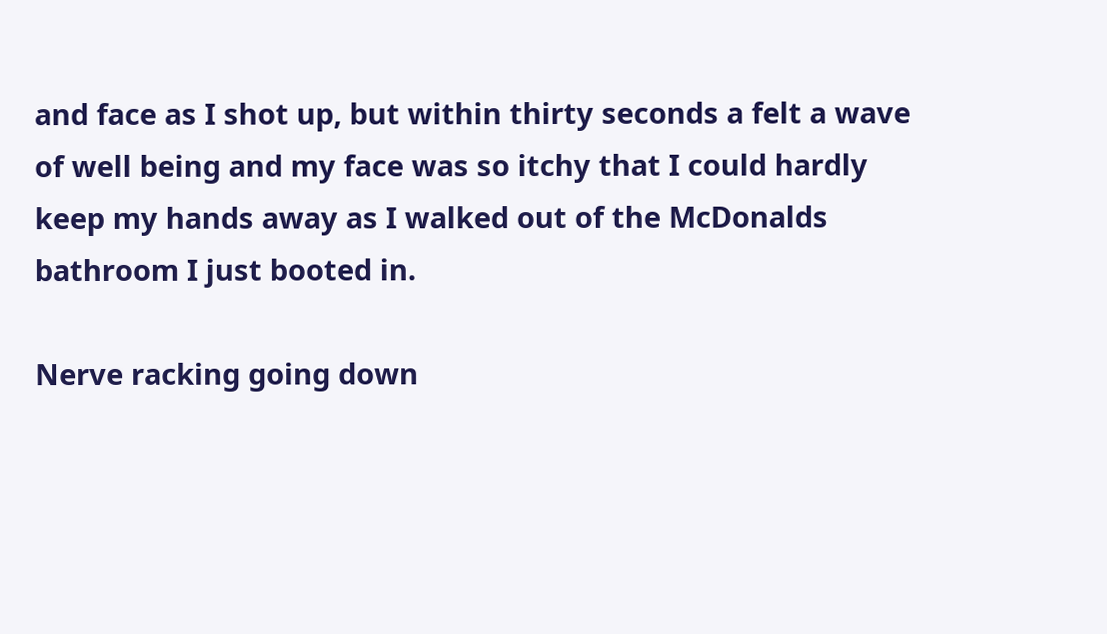and face as I shot up, but within thirty seconds a felt a wave of well being and my face was so itchy that I could hardly keep my hands away as I walked out of the McDonalds bathroom I just booted in.

Nerve racking going down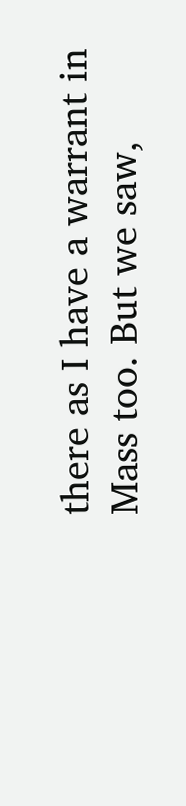there as I have a warrant in Mass too. But we saw,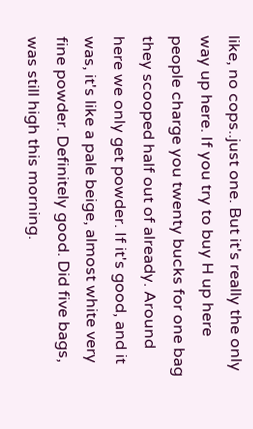like, no cops..just one. But it's really the only way up here. If you try to buy H up here people charge you twenty bucks for one bag they scooped half out of already. Around here we only get powder. If it's good, and it was, it's like a pale beige, almost white very fine powder. Definitely good. Did five bags, was still high this morning.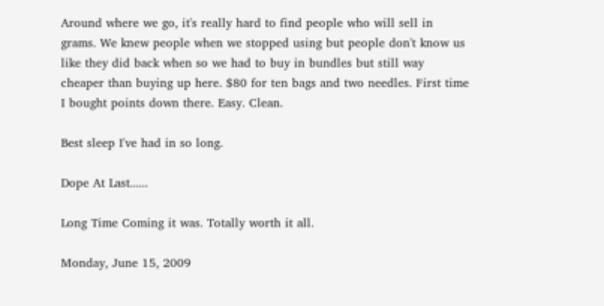Around where we go, it's really hard to find people who will sell in grams. We knew people when we stopped using but people don't know us like they did back when so we had to buy in bundles but still way cheaper than buying up here. $80 for ten bags and two needles. First time I bought points down there. Easy. Clean.

Best sleep I've had in so long.

Dope At Last......

Long Time Coming it was. Totally worth it all.

Monday, June 15, 2009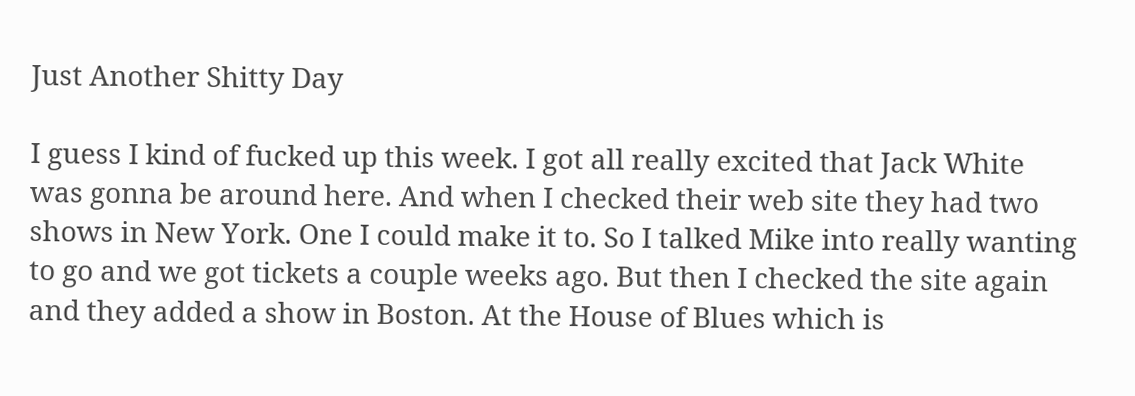Just Another Shitty Day

I guess I kind of fucked up this week. I got all really excited that Jack White was gonna be around here. And when I checked their web site they had two shows in New York. One I could make it to. So I talked Mike into really wanting to go and we got tickets a couple weeks ago. But then I checked the site again and they added a show in Boston. At the House of Blues which is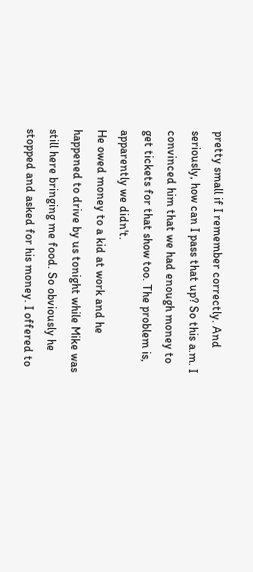pretty small if I remember correctly. And seriously, how can I pass that up? So this a.m. I convinced him that we had enough money to get tickets for that show too. The problem is, apparently we didn't.
He owed money to a kid at work and he happened to drive by us tonight while Mike was still here bringing me food. So obviously he stopped and asked for his money. I offered to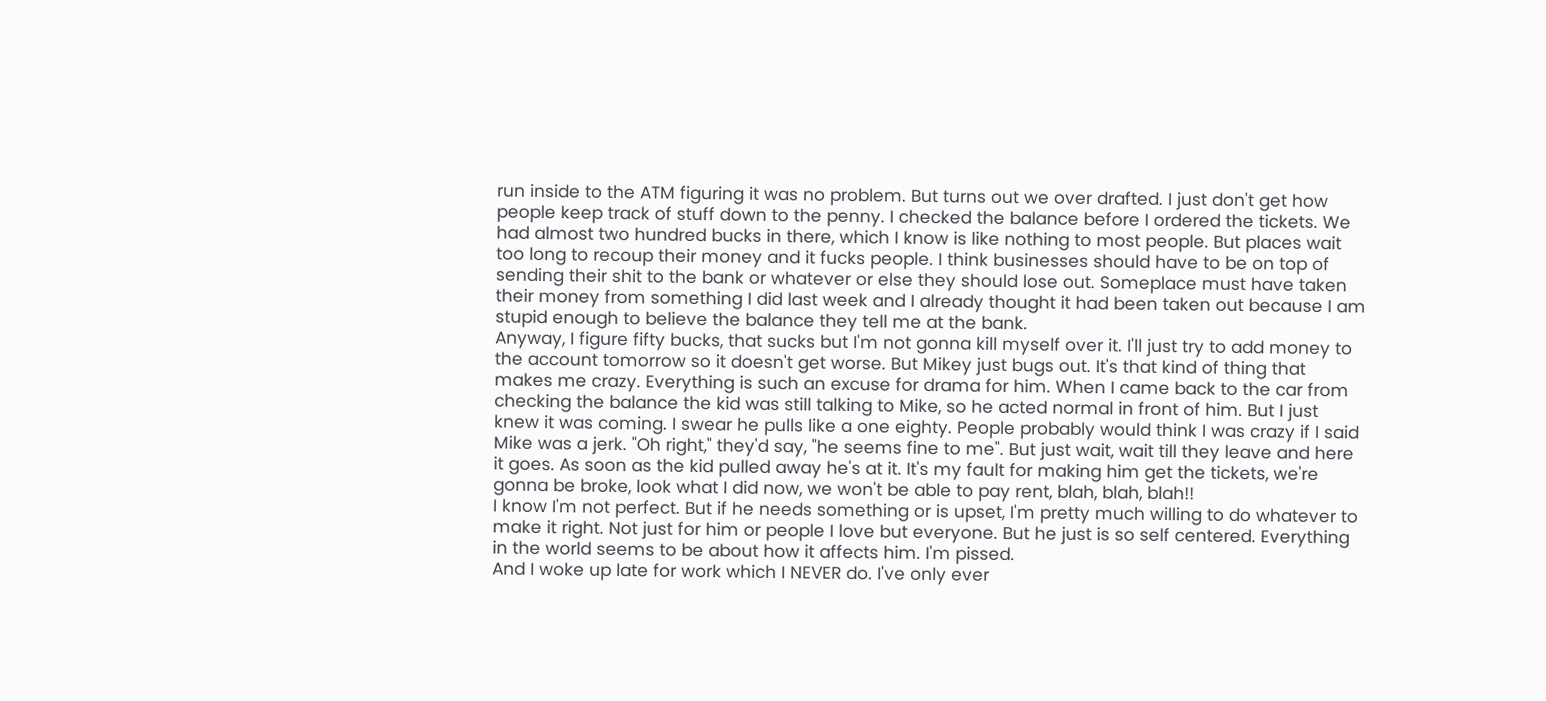run inside to the ATM figuring it was no problem. But turns out we over drafted. I just don't get how people keep track of stuff down to the penny. I checked the balance before I ordered the tickets. We had almost two hundred bucks in there, which I know is like nothing to most people. But places wait too long to recoup their money and it fucks people. I think businesses should have to be on top of sending their shit to the bank or whatever or else they should lose out. Someplace must have taken their money from something I did last week and I already thought it had been taken out because I am stupid enough to believe the balance they tell me at the bank.
Anyway, I figure fifty bucks, that sucks but I'm not gonna kill myself over it. I'll just try to add money to the account tomorrow so it doesn't get worse. But Mikey just bugs out. It's that kind of thing that makes me crazy. Everything is such an excuse for drama for him. When I came back to the car from checking the balance the kid was still talking to Mike, so he acted normal in front of him. But I just knew it was coming. I swear he pulls like a one eighty. People probably would think I was crazy if I said Mike was a jerk. "Oh right," they'd say, "he seems fine to me". But just wait, wait till they leave and here it goes. As soon as the kid pulled away he's at it. It's my fault for making him get the tickets, we're gonna be broke, look what I did now, we won't be able to pay rent, blah, blah, blah!!
I know I'm not perfect. But if he needs something or is upset, I'm pretty much willing to do whatever to make it right. Not just for him or people I love but everyone. But he just is so self centered. Everything in the world seems to be about how it affects him. I'm pissed.
And I woke up late for work which I NEVER do. I've only ever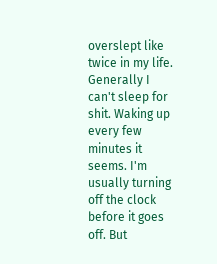overslept like twice in my life. Generally I can't sleep for shit. Waking up every few minutes it seems. I'm usually turning off the clock before it goes off. But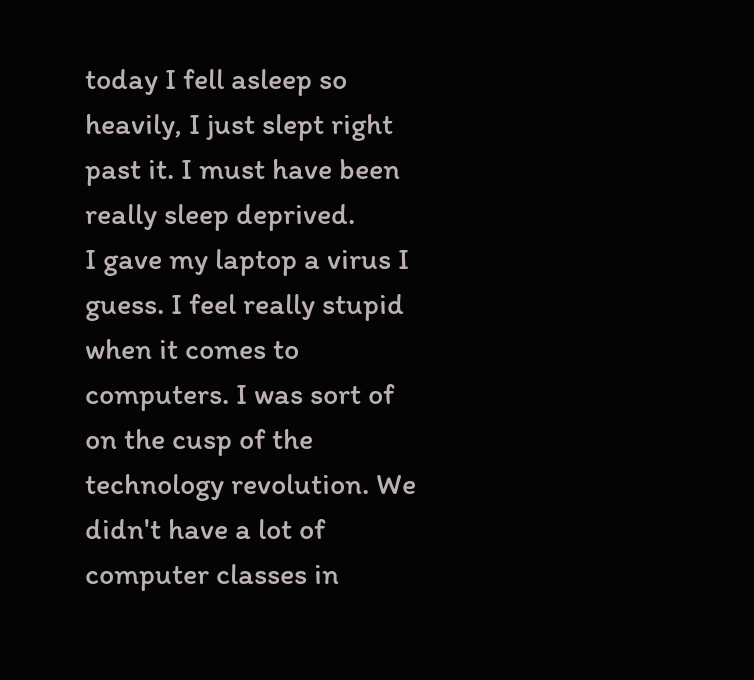today I fell asleep so heavily, I just slept right past it. I must have been really sleep deprived.
I gave my laptop a virus I guess. I feel really stupid when it comes to computers. I was sort of on the cusp of the technology revolution. We didn't have a lot of computer classes in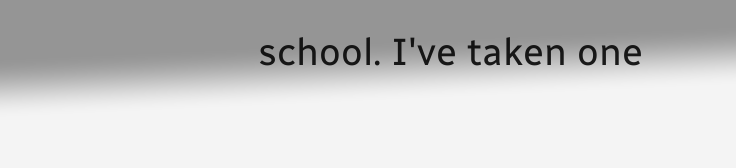school. I've taken one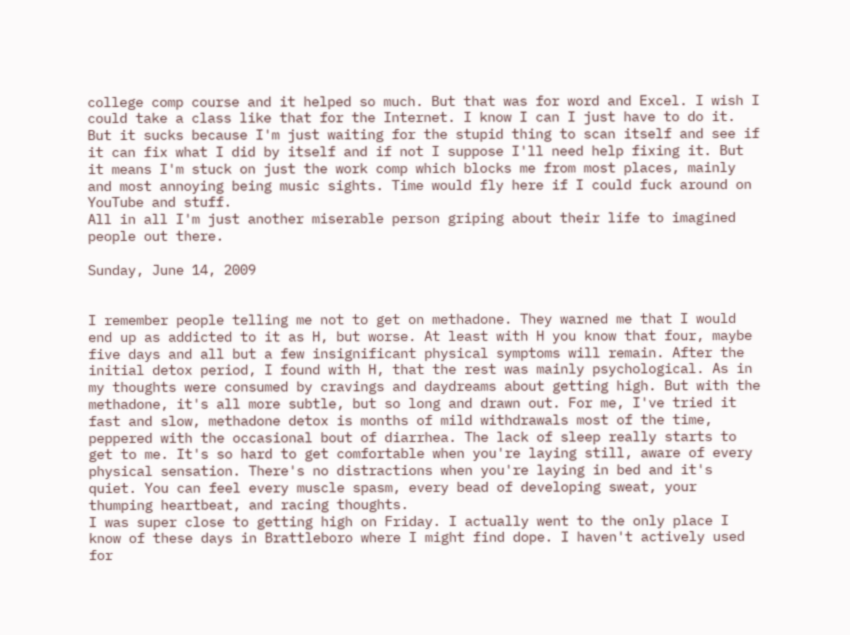college comp course and it helped so much. But that was for word and Excel. I wish I could take a class like that for the Internet. I know I can I just have to do it. But it sucks because I'm just waiting for the stupid thing to scan itself and see if it can fix what I did by itself and if not I suppose I'll need help fixing it. But it means I'm stuck on just the work comp which blocks me from most places, mainly and most annoying being music sights. Time would fly here if I could fuck around on YouTube and stuff.
All in all I'm just another miserable person griping about their life to imagined people out there.

Sunday, June 14, 2009


I remember people telling me not to get on methadone. They warned me that I would end up as addicted to it as H, but worse. At least with H you know that four, maybe five days and all but a few insignificant physical symptoms will remain. After the initial detox period, I found with H, that the rest was mainly psychological. As in my thoughts were consumed by cravings and daydreams about getting high. But with the methadone, it's all more subtle, but so long and drawn out. For me, I've tried it fast and slow, methadone detox is months of mild withdrawals most of the time, peppered with the occasional bout of diarrhea. The lack of sleep really starts to get to me. It's so hard to get comfortable when you're laying still, aware of every physical sensation. There's no distractions when you're laying in bed and it's quiet. You can feel every muscle spasm, every bead of developing sweat, your thumping heartbeat, and racing thoughts.
I was super close to getting high on Friday. I actually went to the only place I know of these days in Brattleboro where I might find dope. I haven't actively used for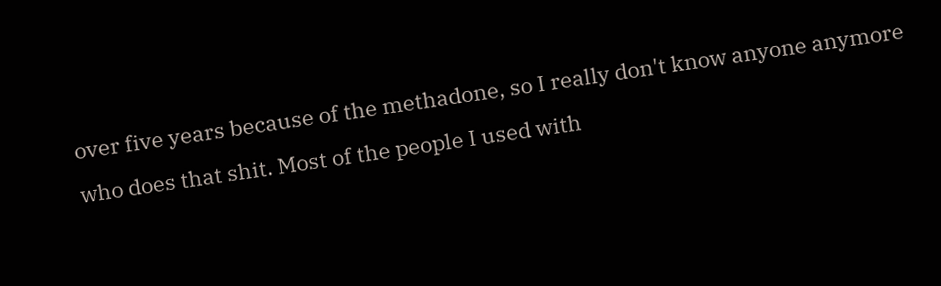over five years because of the methadone, so I really don't know anyone anymore who does that shit. Most of the people I used with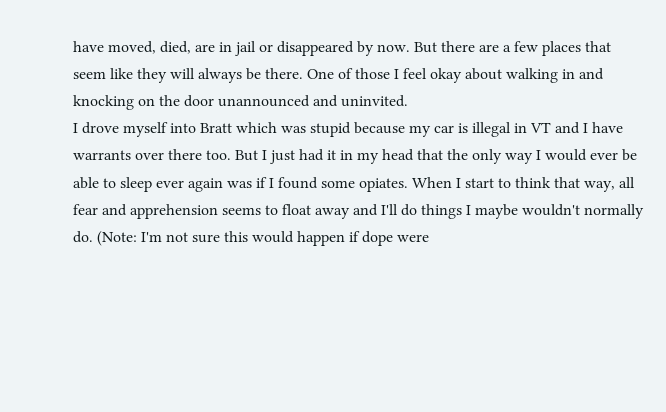have moved, died, are in jail or disappeared by now. But there are a few places that seem like they will always be there. One of those I feel okay about walking in and knocking on the door unannounced and uninvited.
I drove myself into Bratt which was stupid because my car is illegal in VT and I have warrants over there too. But I just had it in my head that the only way I would ever be able to sleep ever again was if I found some opiates. When I start to think that way, all fear and apprehension seems to float away and I'll do things I maybe wouldn't normally do. (Note: I'm not sure this would happen if dope were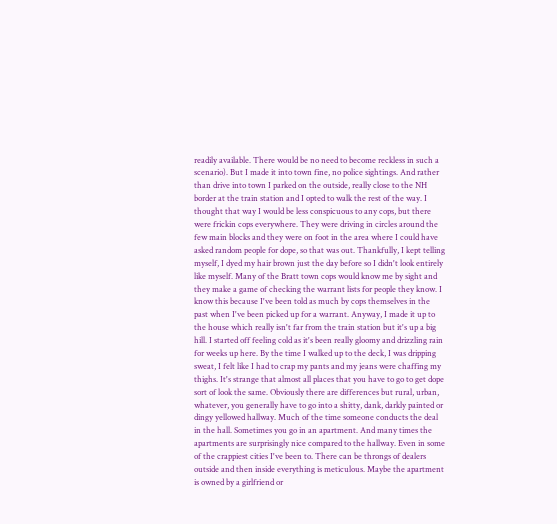readily available. There would be no need to become reckless in such a scenario). But I made it into town fine, no police sightings. And rather than drive into town I parked on the outside, really close to the NH border at the train station and I opted to walk the rest of the way. I thought that way I would be less conspicuous to any cops, but there were frickin cops everywhere. They were driving in circles around the few main blocks and they were on foot in the area where I could have asked random people for dope, so that was out. Thankfully, I kept telling myself, I dyed my hair brown just the day before so I didn't look entirely like myself. Many of the Bratt town cops would know me by sight and they make a game of checking the warrant lists for people they know. I know this because I've been told as much by cops themselves in the past when I've been picked up for a warrant. Anyway, I made it up to the house which really isn't far from the train station but it's up a big hill. I started off feeling cold as it's been really gloomy and drizzling rain for weeks up here. By the time I walked up to the deck, I was dripping sweat, I felt like I had to crap my pants and my jeans were chaffing my thighs. It's strange that almost all places that you have to go to get dope sort of look the same. Obviously there are differences but rural, urban, whatever, you generally have to go into a shitty, dank, darkly painted or dingy yellowed hallway. Much of the time someone conducts the deal in the hall. Sometimes you go in an apartment. And many times the apartments are surprisingly nice compared to the hallway. Even in some of the crappiest cities I've been to. There can be throngs of dealers outside and then inside everything is meticulous. Maybe the apartment is owned by a girlfriend or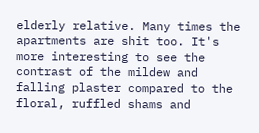elderly relative. Many times the apartments are shit too. It's more interesting to see the contrast of the mildew and falling plaster compared to the floral, ruffled shams and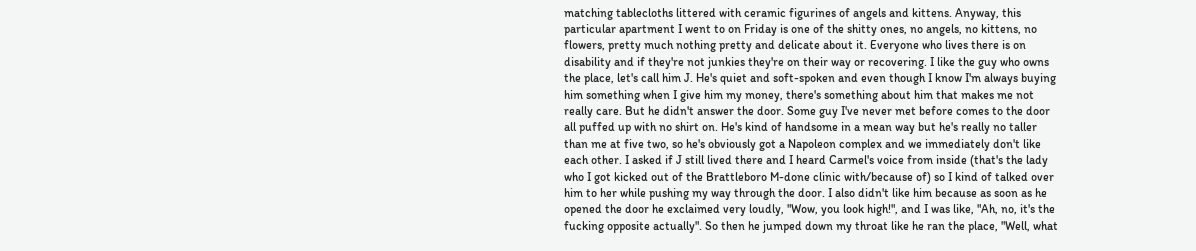matching tablecloths littered with ceramic figurines of angels and kittens. Anyway, this particular apartment I went to on Friday is one of the shitty ones, no angels, no kittens, no flowers, pretty much nothing pretty and delicate about it. Everyone who lives there is on disability and if they're not junkies they're on their way or recovering. I like the guy who owns the place, let's call him J. He's quiet and soft-spoken and even though I know I'm always buying him something when I give him my money, there's something about him that makes me not really care. But he didn't answer the door. Some guy I've never met before comes to the door all puffed up with no shirt on. He's kind of handsome in a mean way but he's really no taller than me at five two, so he's obviously got a Napoleon complex and we immediately don't like each other. I asked if J still lived there and I heard Carmel's voice from inside (that's the lady who I got kicked out of the Brattleboro M-done clinic with/because of) so I kind of talked over him to her while pushing my way through the door. I also didn't like him because as soon as he opened the door he exclaimed very loudly, "Wow, you look high!", and I was like, "Ah, no, it's the fucking opposite actually". So then he jumped down my throat like he ran the place, "Well, what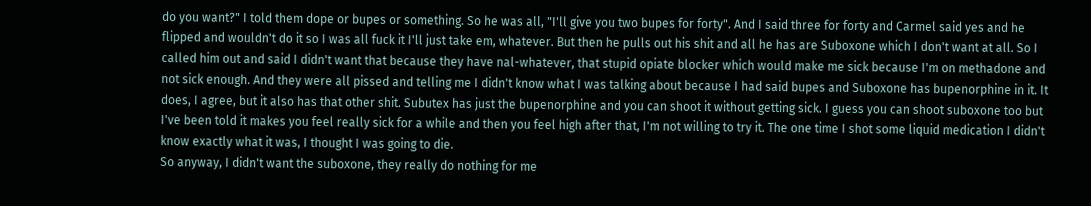do you want?" I told them dope or bupes or something. So he was all, "I'll give you two bupes for forty". And I said three for forty and Carmel said yes and he flipped and wouldn't do it so I was all fuck it I'll just take em, whatever. But then he pulls out his shit and all he has are Suboxone which I don't want at all. So I called him out and said I didn't want that because they have nal-whatever, that stupid opiate blocker which would make me sick because I'm on methadone and not sick enough. And they were all pissed and telling me I didn't know what I was talking about because I had said bupes and Suboxone has bupenorphine in it. It does, I agree, but it also has that other shit. Subutex has just the bupenorphine and you can shoot it without getting sick. I guess you can shoot suboxone too but I've been told it makes you feel really sick for a while and then you feel high after that, I'm not willing to try it. The one time I shot some liquid medication I didn't know exactly what it was, I thought I was going to die.
So anyway, I didn't want the suboxone, they really do nothing for me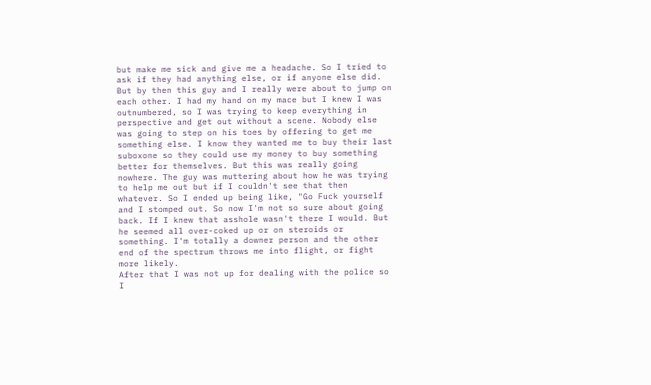but make me sick and give me a headache. So I tried to ask if they had anything else, or if anyone else did. But by then this guy and I really were about to jump on each other. I had my hand on my mace but I knew I was outnumbered, so I was trying to keep everything in perspective and get out without a scene. Nobody else was going to step on his toes by offering to get me something else. I know they wanted me to buy their last suboxone so they could use my money to buy something better for themselves. But this was really going nowhere. The guy was muttering about how he was trying to help me out but if I couldn't see that then whatever. So I ended up being like, "Go Fuck yourself and I stomped out. So now I'm not so sure about going back. If I knew that asshole wasn't there I would. But he seemed all over-coked up or on steroids or something. I'm totally a downer person and the other end of the spectrum throws me into flight, or fight more likely.
After that I was not up for dealing with the police so I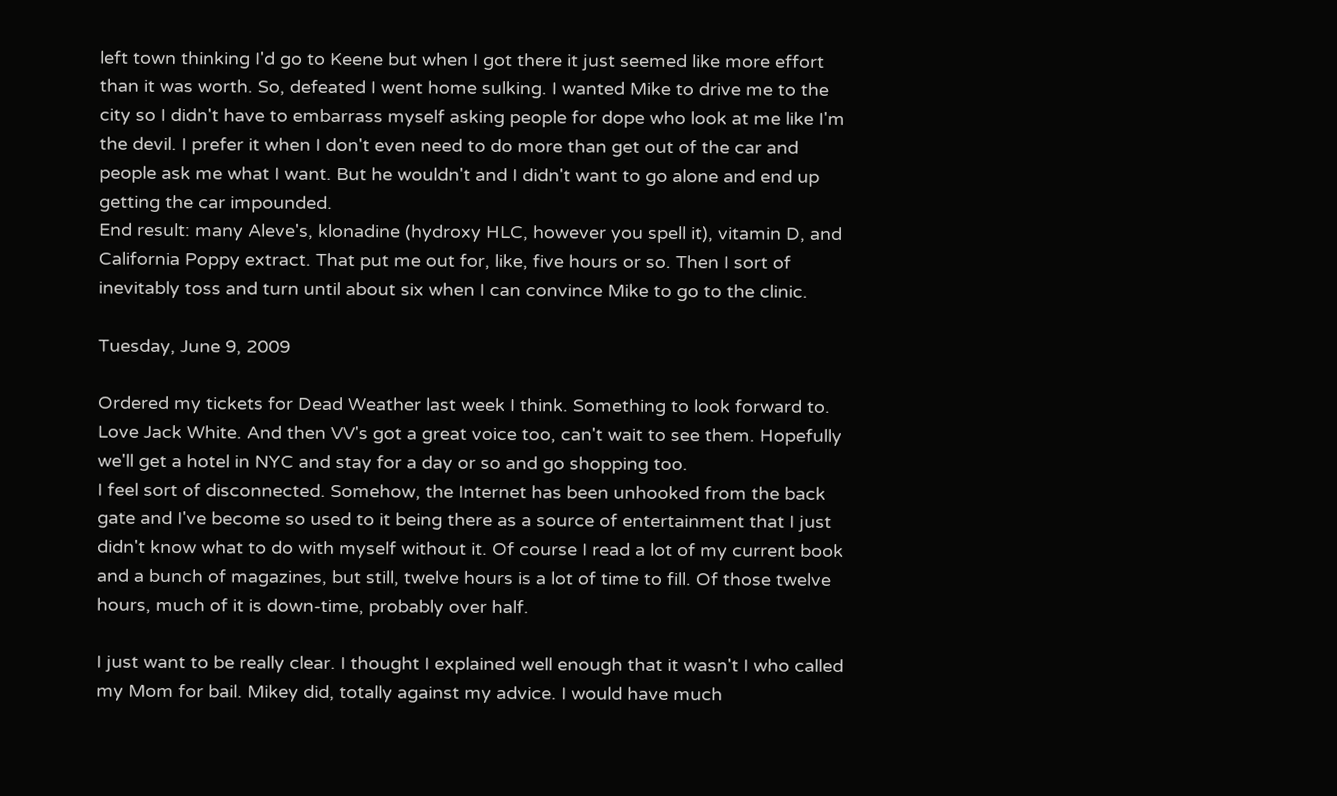left town thinking I'd go to Keene but when I got there it just seemed like more effort than it was worth. So, defeated I went home sulking. I wanted Mike to drive me to the city so I didn't have to embarrass myself asking people for dope who look at me like I'm the devil. I prefer it when I don't even need to do more than get out of the car and people ask me what I want. But he wouldn't and I didn't want to go alone and end up getting the car impounded.
End result: many Aleve's, klonadine (hydroxy HLC, however you spell it), vitamin D, and California Poppy extract. That put me out for, like, five hours or so. Then I sort of inevitably toss and turn until about six when I can convince Mike to go to the clinic.

Tuesday, June 9, 2009

Ordered my tickets for Dead Weather last week I think. Something to look forward to. Love Jack White. And then VV's got a great voice too, can't wait to see them. Hopefully we'll get a hotel in NYC and stay for a day or so and go shopping too.
I feel sort of disconnected. Somehow, the Internet has been unhooked from the back gate and I've become so used to it being there as a source of entertainment that I just didn't know what to do with myself without it. Of course I read a lot of my current book and a bunch of magazines, but still, twelve hours is a lot of time to fill. Of those twelve hours, much of it is down-time, probably over half.

I just want to be really clear. I thought I explained well enough that it wasn't I who called my Mom for bail. Mikey did, totally against my advice. I would have much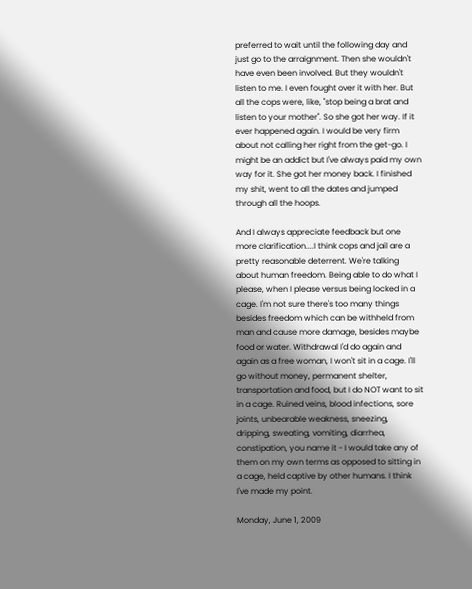preferred to wait until the following day and just go to the arraignment. Then she wouldn't have even been involved. But they wouldn't listen to me. I even fought over it with her. But all the cops were, like, "stop being a brat and listen to your mother". So she got her way. If it ever happened again. I would be very firm about not calling her right from the get-go. I might be an addict but I've always paid my own way for it. She got her money back. I finished my shit, went to all the dates and jumped through all the hoops.

And I always appreciate feedback but one more clarification....I think cops and jail are a pretty reasonable deterrent. We're talking about human freedom. Being able to do what I please, when I please versus being locked in a cage. I'm not sure there's too many things besides freedom which can be withheld from man and cause more damage, besides maybe food or water. Withdrawal I'd do again and again as a free woman, I won't sit in a cage. I'll go without money, permanent shelter, transportation and food, but I do NOT want to sit in a cage. Ruined veins, blood infections, sore joints, unbearable weakness, sneezing, dripping, sweating, vomiting, diarrhea, constipation, you name it - I would take any of them on my own terms as opposed to sitting in a cage, held captive by other humans. I think I've made my point.

Monday, June 1, 2009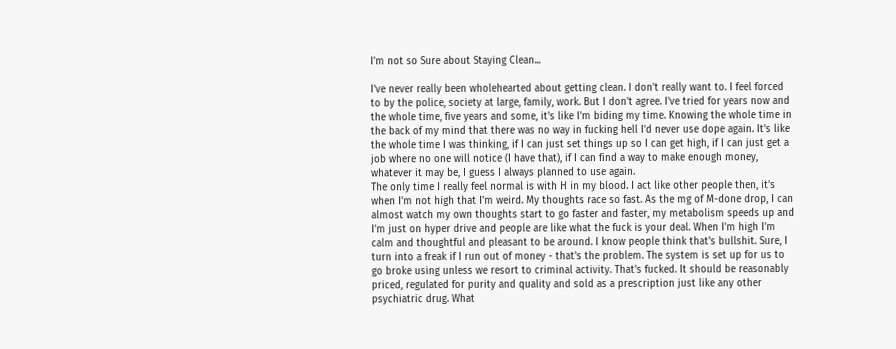I'm not so Sure about Staying Clean...

I've never really been wholehearted about getting clean. I don't really want to. I feel forced to by the police, society at large, family, work. But I don't agree. I've tried for years now and the whole time, five years and some, it's like I'm biding my time. Knowing the whole time in the back of my mind that there was no way in fucking hell I'd never use dope again. It's like the whole time I was thinking, if I can just set things up so I can get high, if I can just get a job where no one will notice (I have that), if I can find a way to make enough money, whatever it may be, I guess I always planned to use again.
The only time I really feel normal is with H in my blood. I act like other people then, it's when I'm not high that I'm weird. My thoughts race so fast. As the mg of M-done drop, I can almost watch my own thoughts start to go faster and faster, my metabolism speeds up and I'm just on hyper drive and people are like what the fuck is your deal. When I'm high I'm calm and thoughtful and pleasant to be around. I know people think that's bullshit. Sure, I turn into a freak if I run out of money - that's the problem. The system is set up for us to go broke using unless we resort to criminal activity. That's fucked. It should be reasonably priced, regulated for purity and quality and sold as a prescription just like any other psychiatric drug. What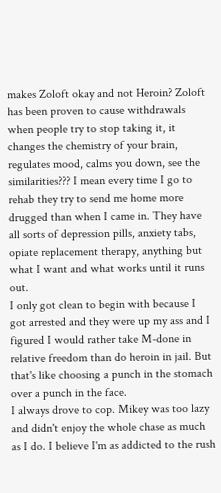makes Zoloft okay and not Heroin? Zoloft has been proven to cause withdrawals when people try to stop taking it, it changes the chemistry of your brain, regulates mood, calms you down, see the similarities??? I mean every time I go to rehab they try to send me home more drugged than when I came in. They have all sorts of depression pills, anxiety tabs, opiate replacement therapy, anything but what I want and what works until it runs out.
I only got clean to begin with because I got arrested and they were up my ass and I figured I would rather take M-done in relative freedom than do heroin in jail. But that's like choosing a punch in the stomach over a punch in the face.
I always drove to cop. Mikey was too lazy and didn't enjoy the whole chase as much as I do. I believe I'm as addicted to the rush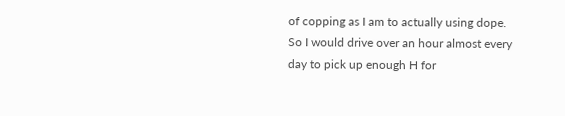of copping as I am to actually using dope. So I would drive over an hour almost every day to pick up enough H for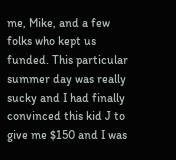me, Mike, and a few folks who kept us funded. This particular summer day was really sucky and I had finally convinced this kid J to give me $150 and I was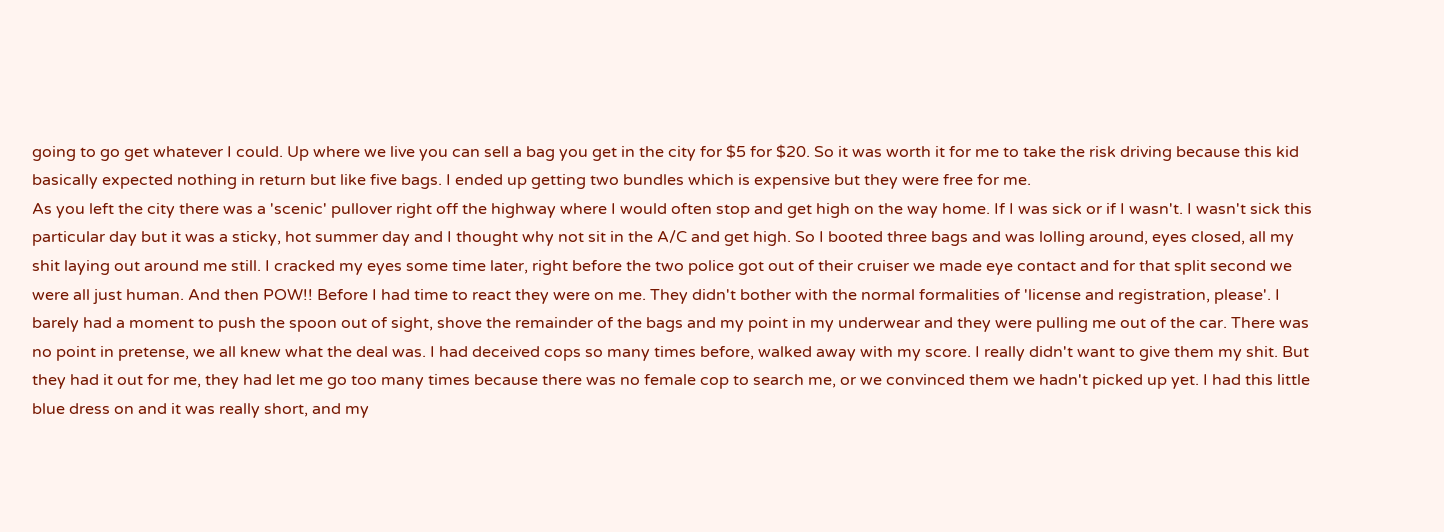going to go get whatever I could. Up where we live you can sell a bag you get in the city for $5 for $20. So it was worth it for me to take the risk driving because this kid basically expected nothing in return but like five bags. I ended up getting two bundles which is expensive but they were free for me.
As you left the city there was a 'scenic' pullover right off the highway where I would often stop and get high on the way home. If I was sick or if I wasn't. I wasn't sick this particular day but it was a sticky, hot summer day and I thought why not sit in the A/C and get high. So I booted three bags and was lolling around, eyes closed, all my shit laying out around me still. I cracked my eyes some time later, right before the two police got out of their cruiser we made eye contact and for that split second we were all just human. And then POW!! Before I had time to react they were on me. They didn't bother with the normal formalities of 'license and registration, please'. I barely had a moment to push the spoon out of sight, shove the remainder of the bags and my point in my underwear and they were pulling me out of the car. There was no point in pretense, we all knew what the deal was. I had deceived cops so many times before, walked away with my score. I really didn't want to give them my shit. But they had it out for me, they had let me go too many times because there was no female cop to search me, or we convinced them we hadn't picked up yet. I had this little blue dress on and it was really short, and my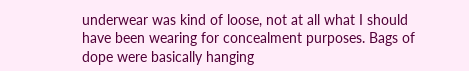underwear was kind of loose, not at all what I should have been wearing for concealment purposes. Bags of dope were basically hanging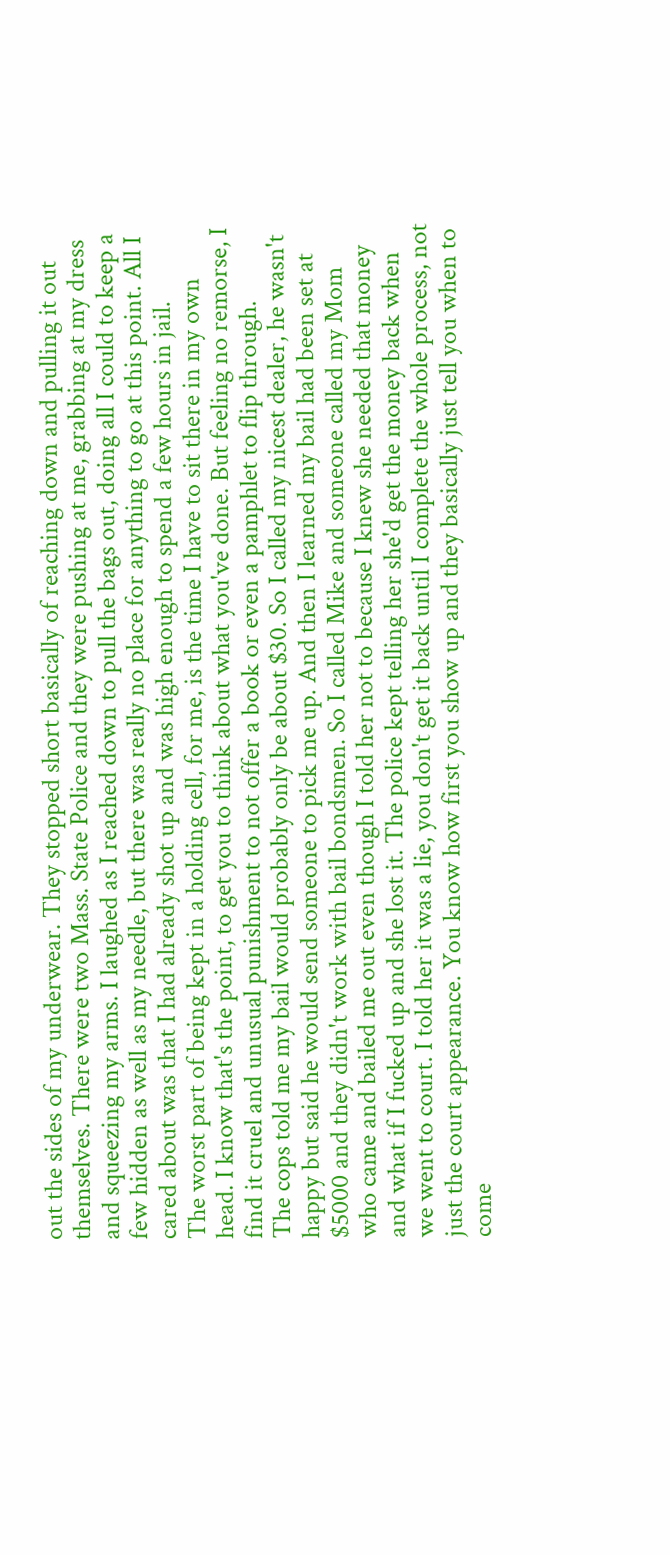out the sides of my underwear. They stopped short basically of reaching down and pulling it out themselves. There were two Mass. State Police and they were pushing at me, grabbing at my dress and squeezing my arms. I laughed as I reached down to pull the bags out, doing all I could to keep a few hidden as well as my needle, but there was really no place for anything to go at this point. All I cared about was that I had already shot up and was high enough to spend a few hours in jail.
The worst part of being kept in a holding cell, for me, is the time I have to sit there in my own head. I know that's the point, to get you to think about what you've done. But feeling no remorse, I find it cruel and unusual punishment to not offer a book or even a pamphlet to flip through.
The cops told me my bail would probably only be about $30. So I called my nicest dealer, he wasn't happy but said he would send someone to pick me up. And then I learned my bail had been set at $5000 and they didn't work with bail bondsmen. So I called Mike and someone called my Mom who came and bailed me out even though I told her not to because I knew she needed that money and what if I fucked up and she lost it. The police kept telling her she'd get the money back when we went to court. I told her it was a lie, you don't get it back until I complete the whole process, not just the court appearance. You know how first you show up and they basically just tell you when to come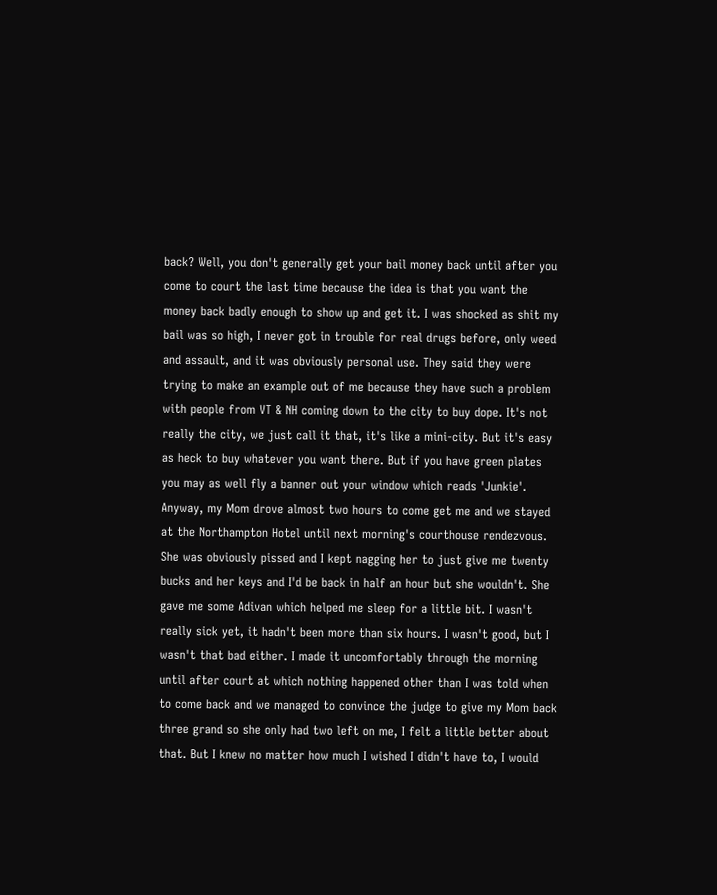back? Well, you don't generally get your bail money back until after you come to court the last time because the idea is that you want the money back badly enough to show up and get it. I was shocked as shit my bail was so high, I never got in trouble for real drugs before, only weed and assault, and it was obviously personal use. They said they were trying to make an example out of me because they have such a problem with people from VT & NH coming down to the city to buy dope. It's not really the city, we just call it that, it's like a mini-city. But it's easy as heck to buy whatever you want there. But if you have green plates you may as well fly a banner out your window which reads 'Junkie'. Anyway, my Mom drove almost two hours to come get me and we stayed at the Northampton Hotel until next morning's courthouse rendezvous. She was obviously pissed and I kept nagging her to just give me twenty bucks and her keys and I'd be back in half an hour but she wouldn't. She gave me some Adivan which helped me sleep for a little bit. I wasn't really sick yet, it hadn't been more than six hours. I wasn't good, but I wasn't that bad either. I made it uncomfortably through the morning until after court at which nothing happened other than I was told when to come back and we managed to convince the judge to give my Mom back three grand so she only had two left on me, I felt a little better about that. But I knew no matter how much I wished I didn't have to, I would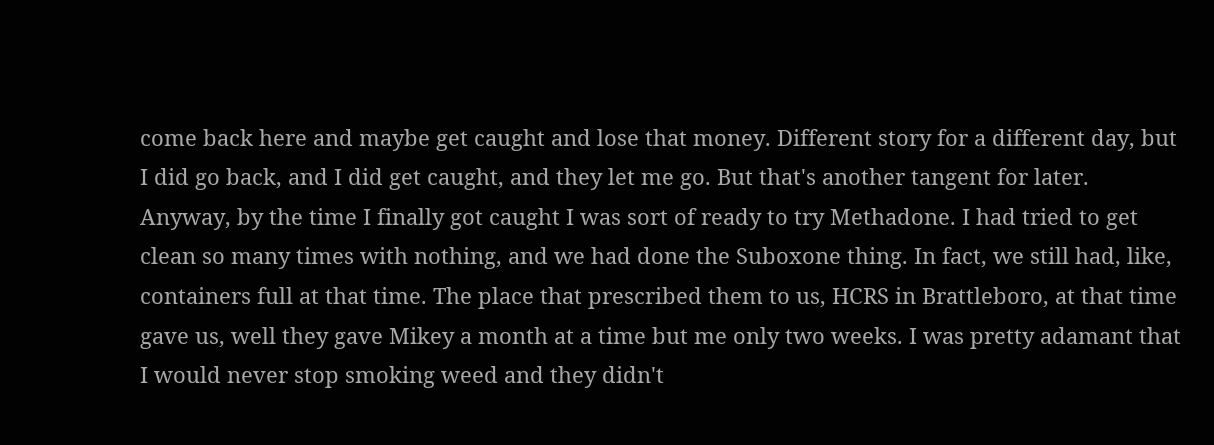come back here and maybe get caught and lose that money. Different story for a different day, but I did go back, and I did get caught, and they let me go. But that's another tangent for later.
Anyway, by the time I finally got caught I was sort of ready to try Methadone. I had tried to get clean so many times with nothing, and we had done the Suboxone thing. In fact, we still had, like, containers full at that time. The place that prescribed them to us, HCRS in Brattleboro, at that time gave us, well they gave Mikey a month at a time but me only two weeks. I was pretty adamant that I would never stop smoking weed and they didn't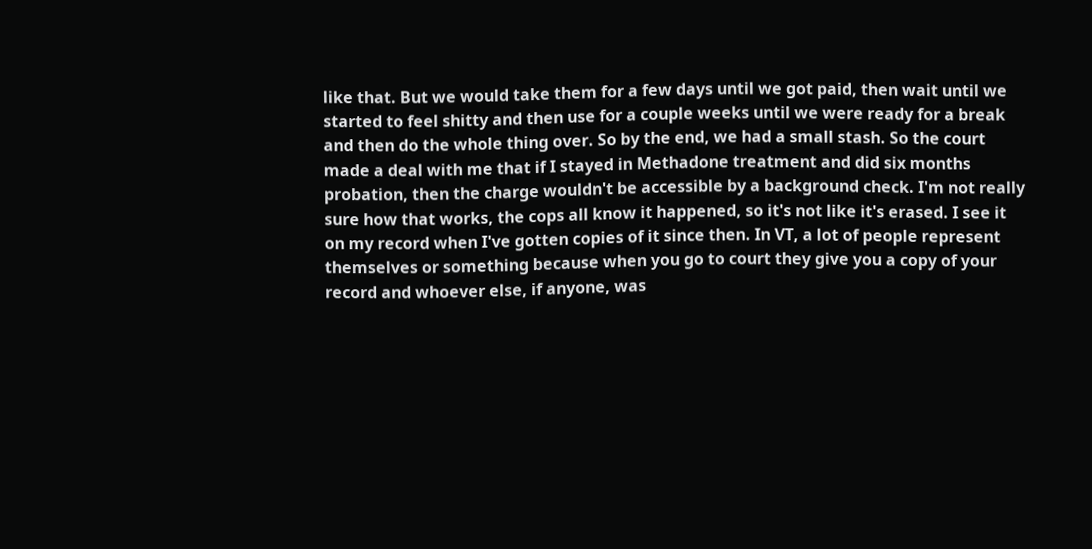like that. But we would take them for a few days until we got paid, then wait until we started to feel shitty and then use for a couple weeks until we were ready for a break and then do the whole thing over. So by the end, we had a small stash. So the court made a deal with me that if I stayed in Methadone treatment and did six months probation, then the charge wouldn't be accessible by a background check. I'm not really sure how that works, the cops all know it happened, so it's not like it's erased. I see it on my record when I've gotten copies of it since then. In VT, a lot of people represent themselves or something because when you go to court they give you a copy of your record and whoever else, if anyone, was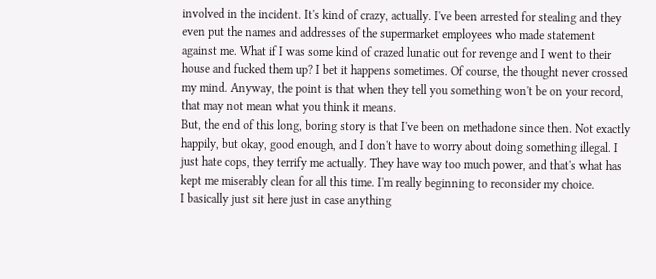involved in the incident. It's kind of crazy, actually. I've been arrested for stealing and they even put the names and addresses of the supermarket employees who made statement against me. What if I was some kind of crazed lunatic out for revenge and I went to their house and fucked them up? I bet it happens sometimes. Of course, the thought never crossed my mind. Anyway, the point is that when they tell you something won't be on your record, that may not mean what you think it means.
But, the end of this long, boring story is that I've been on methadone since then. Not exactly happily, but okay, good enough, and I don't have to worry about doing something illegal. I just hate cops, they terrify me actually. They have way too much power, and that's what has kept me miserably clean for all this time. I'm really beginning to reconsider my choice.
I basically just sit here just in case anything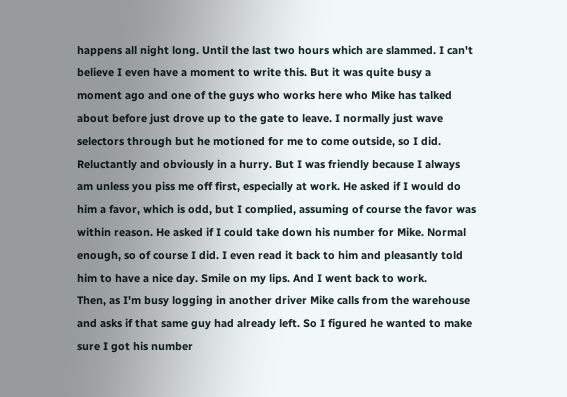happens all night long. Until the last two hours which are slammed. I can't believe I even have a moment to write this. But it was quite busy a moment ago and one of the guys who works here who Mike has talked about before just drove up to the gate to leave. I normally just wave selectors through but he motioned for me to come outside, so I did. Reluctantly and obviously in a hurry. But I was friendly because I always am unless you piss me off first, especially at work. He asked if I would do him a favor, which is odd, but I complied, assuming of course the favor was within reason. He asked if I could take down his number for Mike. Normal enough, so of course I did. I even read it back to him and pleasantly told him to have a nice day. Smile on my lips. And I went back to work.
Then, as I'm busy logging in another driver Mike calls from the warehouse and asks if that same guy had already left. So I figured he wanted to make sure I got his number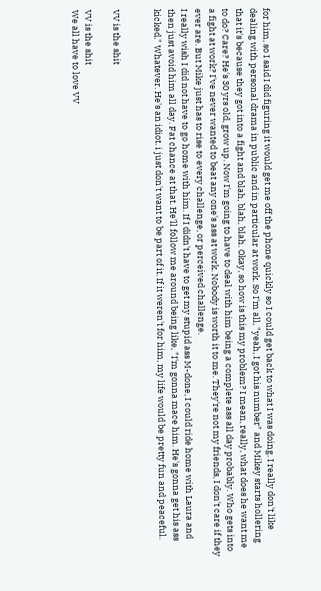for him, so I said I did figuring it would get me off the phone quickly so I could get back to what I was doing. I really don't like dealing with personal drama in public and in particular at work. So I'm all, "yeah, I got his number" and Mikey starts hollering that it's because they got into a fight and blah, blah, blah. Okay, so how is this my problem? I mean, really, what does he want me to do? Care? He's 30 yrs old, grow up. Now I'm going to have to deal with him being a complete ass all day probably. Who gets into a fight at work? I've never wanted to beat any one's ass at work. Nobody is worth it to me. They're not my friends, I don't care if they ever are. But Mike just has to rise to every challenge, or perceived challenge.
I really wish I did not have to go home with him. If I didn't have to get my stupid ass M-done, I could ride home with Laura and then just avoid him all day. Fat chance at that. He'll follow me around being like, "I'm gonna mace him. He's gonna get his ass kicked." Whatever. He's an idiot. i just don't want to be part of it. If it weren't for him, my life would be pretty fun and peaceful.


VV is the shit

VV is the shit
We all have to love VV